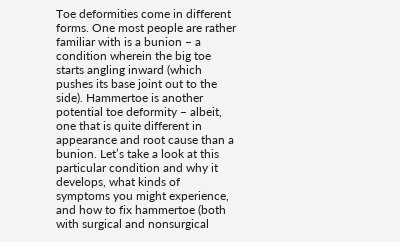Toe deformities come in different forms. One most people are rather familiar with is a bunion – a condition wherein the big toe starts angling inward (which pushes its base joint out to the side). Hammertoe is another potential toe deformity – albeit, one that is quite different in appearance and root cause than a bunion. Let’s take a look at this particular condition and why it develops, what kinds of symptoms you might experience, and how to fix hammertoe (both with surgical and nonsurgical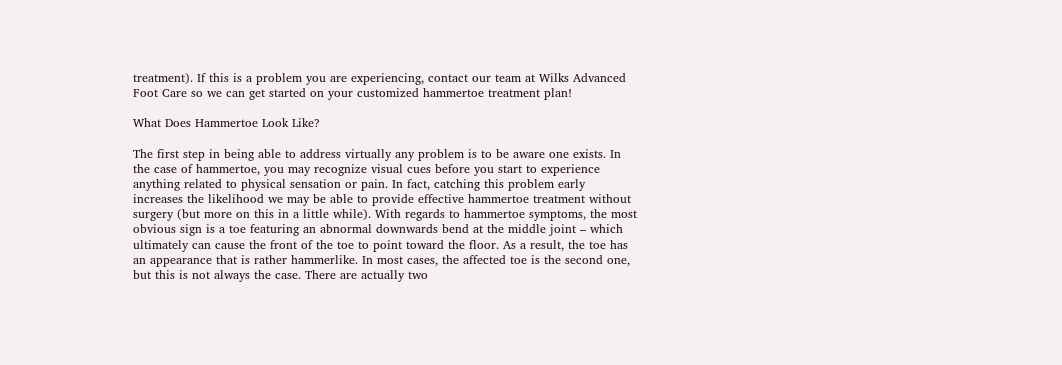treatment). If this is a problem you are experiencing, contact our team at Wilks Advanced Foot Care so we can get started on your customized hammertoe treatment plan!

What Does Hammertoe Look Like?

The first step in being able to address virtually any problem is to be aware one exists. In the case of hammertoe, you may recognize visual cues before you start to experience anything related to physical sensation or pain. In fact, catching this problem early increases the likelihood we may be able to provide effective hammertoe treatment without surgery (but more on this in a little while). With regards to hammertoe symptoms, the most obvious sign is a toe featuring an abnormal downwards bend at the middle joint – which ultimately can cause the front of the toe to point toward the floor. As a result, the toe has an appearance that is rather hammerlike. In most cases, the affected toe is the second one, but this is not always the case. There are actually two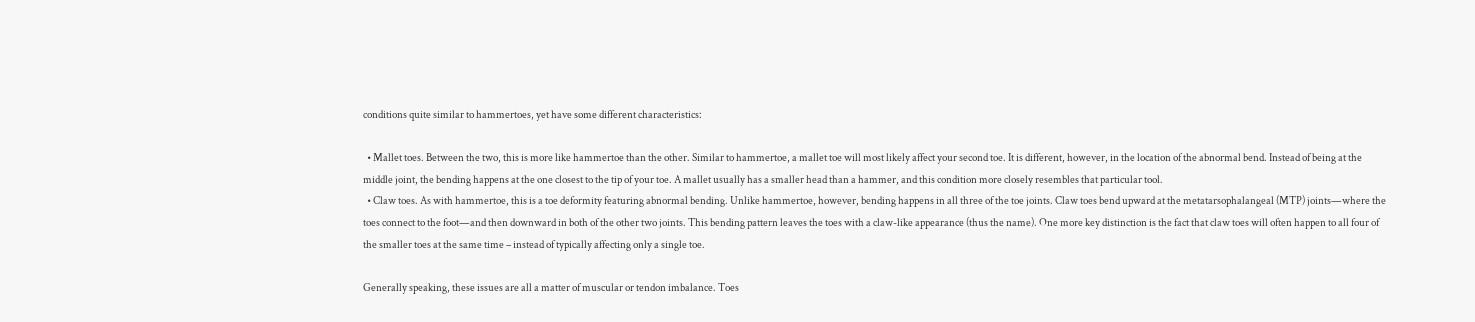conditions quite similar to hammertoes, yet have some different characteristics:

  • Mallet toes. Between the two, this is more like hammertoe than the other. Similar to hammertoe, a mallet toe will most likely affect your second toe. It is different, however, in the location of the abnormal bend. Instead of being at the middle joint, the bending happens at the one closest to the tip of your toe. A mallet usually has a smaller head than a hammer, and this condition more closely resembles that particular tool.
  • Claw toes. As with hammertoe, this is a toe deformity featuring abnormal bending. Unlike hammertoe, however, bending happens in all three of the toe joints. Claw toes bend upward at the metatarsophalangeal (MTP) joints—where the toes connect to the foot—and then downward in both of the other two joints. This bending pattern leaves the toes with a claw-like appearance (thus the name). One more key distinction is the fact that claw toes will often happen to all four of the smaller toes at the same time – instead of typically affecting only a single toe.

Generally speaking, these issues are all a matter of muscular or tendon imbalance. Toes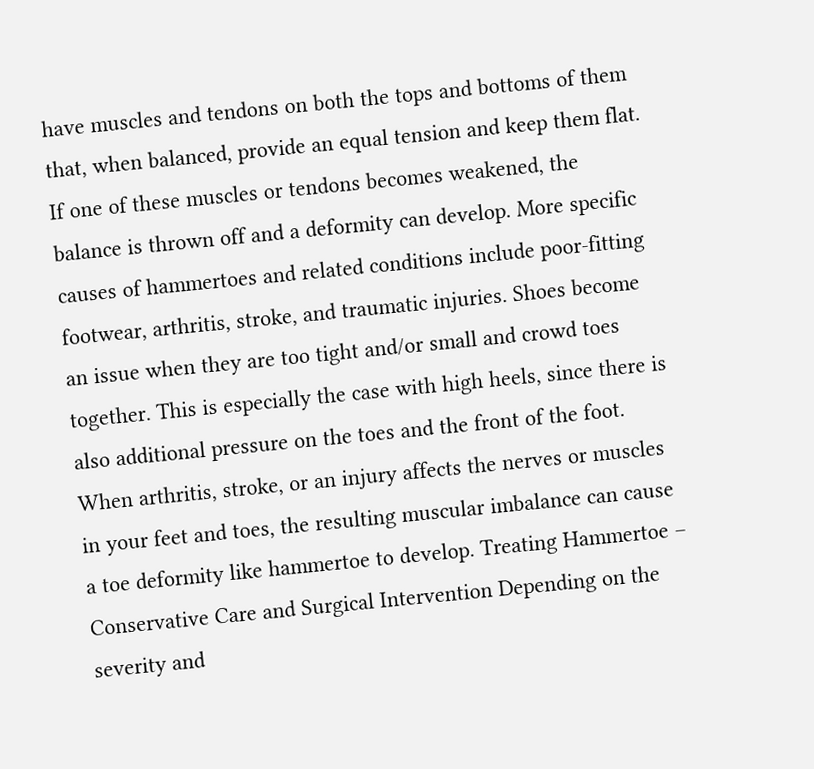have muscles and tendons on both the tops and bottoms of them that, when balanced, provide an equal tension and keep them flat. If one of these muscles or tendons becomes weakened, the balance is thrown off and a deformity can develop. More specific causes of hammertoes and related conditions include poor-fitting footwear, arthritis, stroke, and traumatic injuries. Shoes become an issue when they are too tight and/or small and crowd toes together. This is especially the case with high heels, since there is also additional pressure on the toes and the front of the foot. When arthritis, stroke, or an injury affects the nerves or muscles in your feet and toes, the resulting muscular imbalance can cause a toe deformity like hammertoe to develop. Treating Hammertoe – Conservative Care and Surgical Intervention Depending on the severity and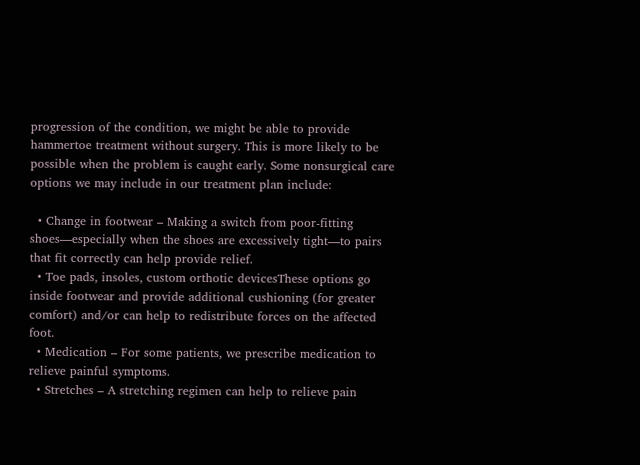progression of the condition, we might be able to provide hammertoe treatment without surgery. This is more likely to be possible when the problem is caught early. Some nonsurgical care options we may include in our treatment plan include:

  • Change in footwear – Making a switch from poor-fitting shoes—especially when the shoes are excessively tight—to pairs that fit correctly can help provide relief.
  • Toe pads, insoles, custom orthotic devicesThese options go inside footwear and provide additional cushioning (for greater comfort) and/or can help to redistribute forces on the affected foot.
  • Medication – For some patients, we prescribe medication to relieve painful symptoms.
  • Stretches – A stretching regimen can help to relieve pain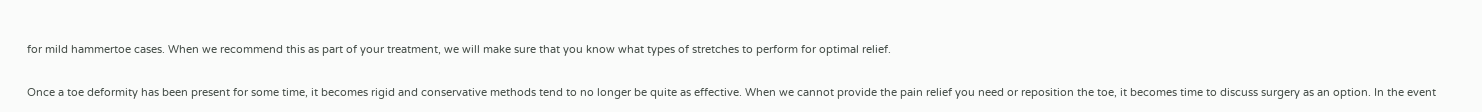for mild hammertoe cases. When we recommend this as part of your treatment, we will make sure that you know what types of stretches to perform for optimal relief.

Once a toe deformity has been present for some time, it becomes rigid and conservative methods tend to no longer be quite as effective. When we cannot provide the pain relief you need or reposition the toe, it becomes time to discuss surgery as an option. In the event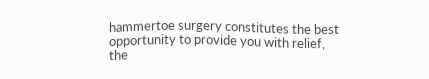hammertoe surgery constitutes the best opportunity to provide you with relief, the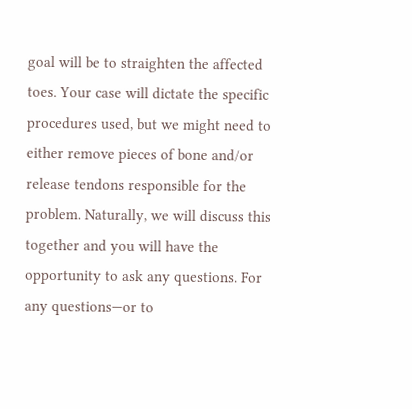goal will be to straighten the affected toes. Your case will dictate the specific procedures used, but we might need to either remove pieces of bone and/or release tendons responsible for the problem. Naturally, we will discuss this together and you will have the opportunity to ask any questions. For any questions—or to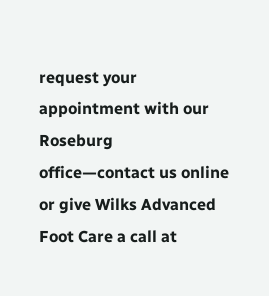request your appointment with our Roseburg office—contact us online or give Wilks Advanced Foot Care a call at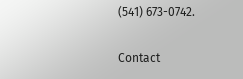(541) 673-0742.

Contact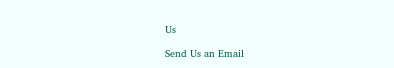Us

Send Us an Email